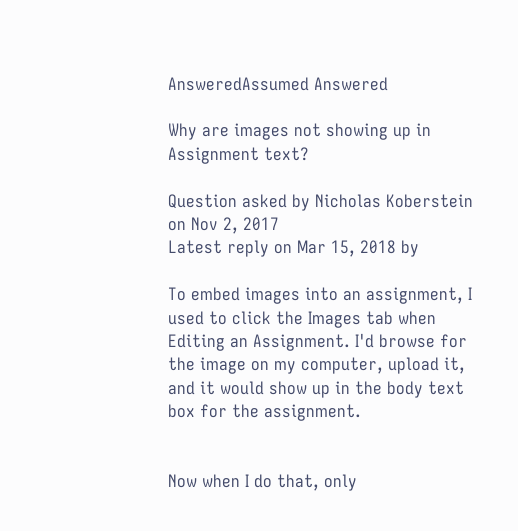AnsweredAssumed Answered

Why are images not showing up in Assignment text?

Question asked by Nicholas Koberstein on Nov 2, 2017
Latest reply on Mar 15, 2018 by

To embed images into an assignment, I used to click the Images tab when Editing an Assignment. I'd browse for the image on my computer, upload it, and it would show up in the body text box for the assignment.


Now when I do that, only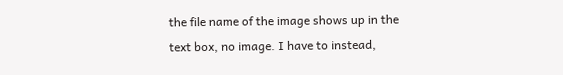the file name of the image shows up in the text box, no image. I have to instead,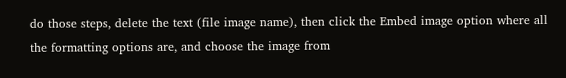do those steps, delete the text (file image name), then click the Embed image option where all the formatting options are, and choose the image from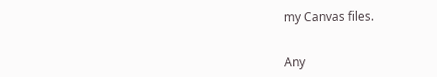my Canvas files.


Any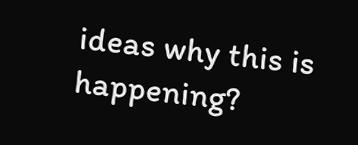ideas why this is happening?